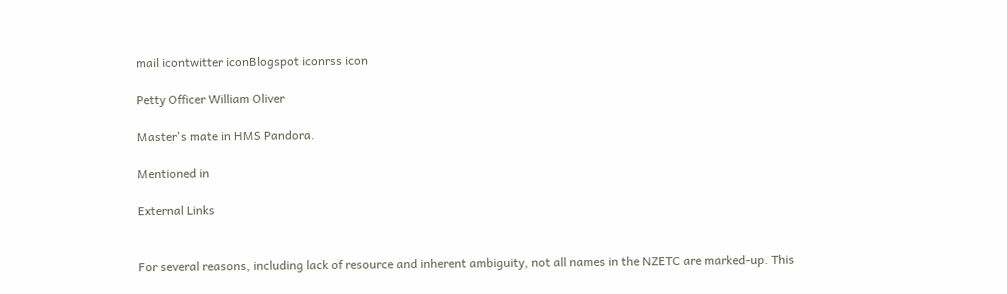mail icontwitter iconBlogspot iconrss icon

Petty Officer William Oliver

Master's mate in HMS Pandora.

Mentioned in

External Links


For several reasons, including lack of resource and inherent ambiguity, not all names in the NZETC are marked-up. This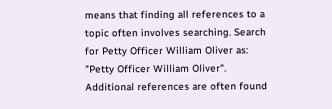means that finding all references to a topic often involves searching. Search for Petty Officer William Oliver as: "Petty Officer William Oliver". Additional references are often found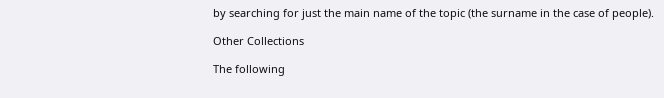by searching for just the main name of the topic (the surname in the case of people).

Other Collections

The following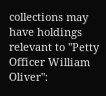collections may have holdings relevant to "Petty Officer William Oliver":